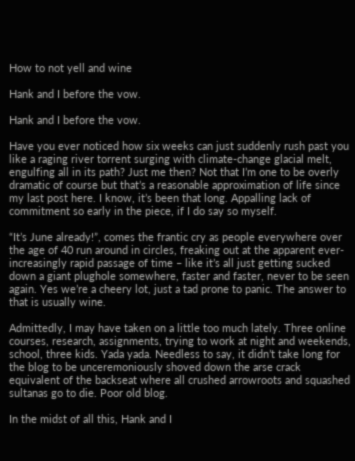How to not yell and wine

Hank and I before the vow.

Hank and I before the vow.

Have you ever noticed how six weeks can just suddenly rush past you like a raging river torrent surging with climate-change glacial melt, engulfing all in its path? Just me then? Not that I’m one to be overly dramatic of course but that’s a reasonable approximation of life since my last post here. I know, it’s been that long. Appalling lack of commitment so early in the piece, if I do say so myself.

“It’s June already!”, comes the frantic cry as people everywhere over the age of 40 run around in circles, freaking out at the apparent ever-increasingly rapid passage of time – like it’s all just getting sucked down a giant plughole somewhere, faster and faster, never to be seen again. Yes we’re a cheery lot, just a tad prone to panic. The answer to that is usually wine.

Admittedly, I may have taken on a little too much lately. Three online courses, research, assignments, trying to work at night and weekends, school, three kids. Yada yada. Needless to say, it didn’t take long for the blog to be unceremoniously shoved down the arse crack equivalent of the backseat where all crushed arrowroots and squashed sultanas go to die. Poor old blog.

In the midst of all this, Hank and I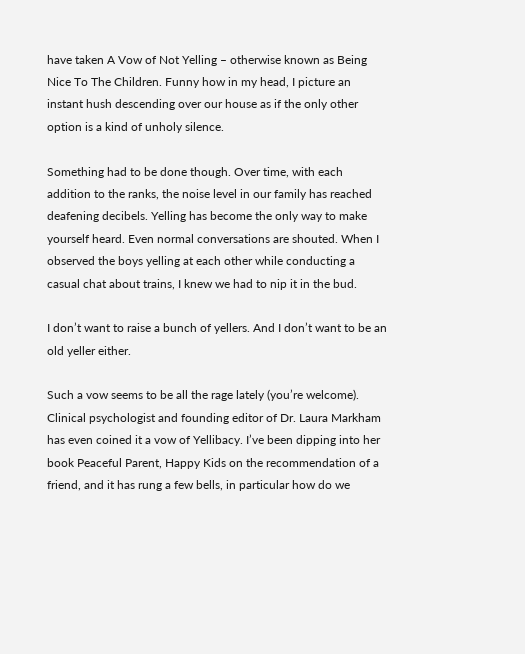have taken A Vow of Not Yelling – otherwise known as Being Nice To The Children. Funny how in my head, I picture an instant hush descending over our house as if the only other option is a kind of unholy silence.

Something had to be done though. Over time, with each addition to the ranks, the noise level in our family has reached deafening decibels. Yelling has become the only way to make yourself heard. Even normal conversations are shouted. When I observed the boys yelling at each other while conducting a casual chat about trains, I knew we had to nip it in the bud.

I don’t want to raise a bunch of yellers. And I don’t want to be an old yeller either.

Such a vow seems to be all the rage lately (you’re welcome). Clinical psychologist and founding editor of Dr. Laura Markham has even coined it a vow of Yellibacy. I’ve been dipping into her book Peaceful Parent, Happy Kids on the recommendation of a friend, and it has rung a few bells, in particular how do we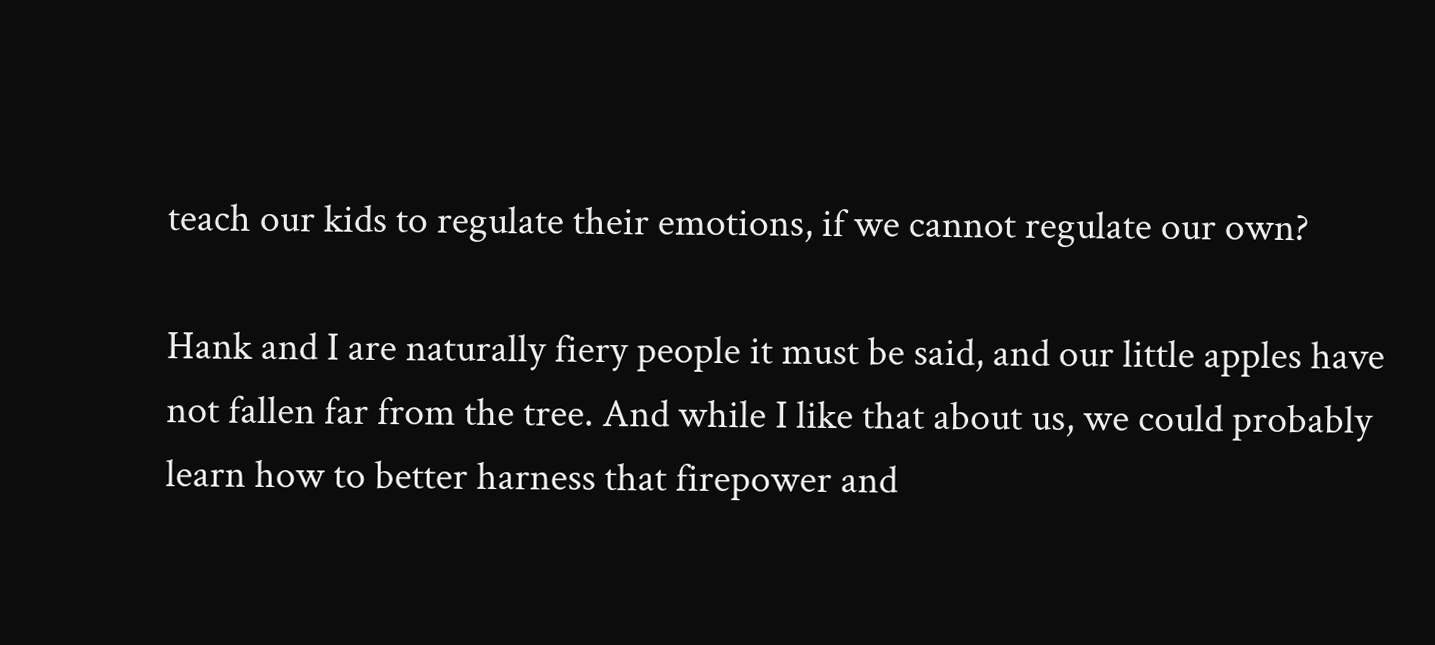teach our kids to regulate their emotions, if we cannot regulate our own?

Hank and I are naturally fiery people it must be said, and our little apples have not fallen far from the tree. And while I like that about us, we could probably learn how to better harness that firepower and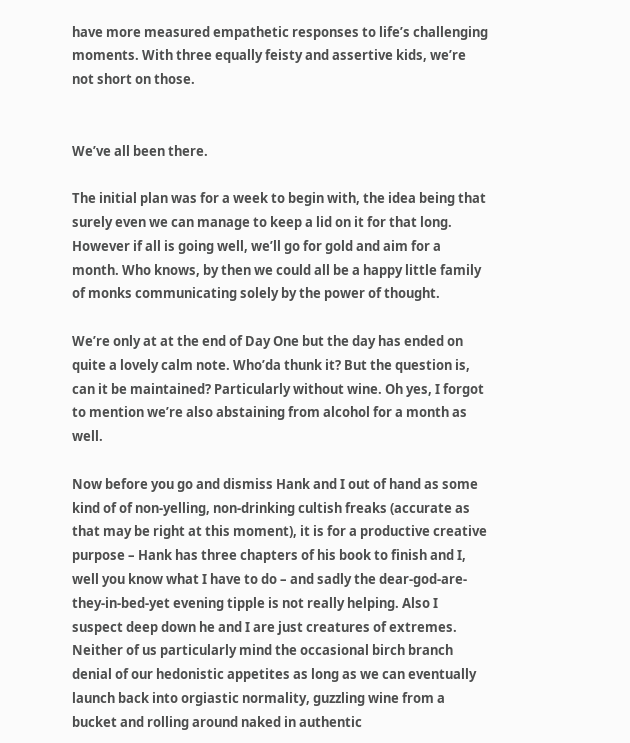have more measured empathetic responses to life’s challenging moments. With three equally feisty and assertive kids, we’re not short on those.


We’ve all been there.

The initial plan was for a week to begin with, the idea being that surely even we can manage to keep a lid on it for that long. However if all is going well, we’ll go for gold and aim for a month. Who knows, by then we could all be a happy little family of monks communicating solely by the power of thought.

We’re only at at the end of Day One but the day has ended on quite a lovely calm note. Who’da thunk it? But the question is, can it be maintained? Particularly without wine. Oh yes, I forgot to mention we’re also abstaining from alcohol for a month as well.

Now before you go and dismiss Hank and I out of hand as some kind of of non-yelling, non-drinking cultish freaks (accurate as that may be right at this moment), it is for a productive creative purpose – Hank has three chapters of his book to finish and I, well you know what I have to do – and sadly the dear-god-are-they-in-bed-yet evening tipple is not really helping. Also I suspect deep down he and I are just creatures of extremes. Neither of us particularly mind the occasional birch branch denial of our hedonistic appetites as long as we can eventually launch back into orgiastic normality, guzzling wine from a bucket and rolling around naked in authentic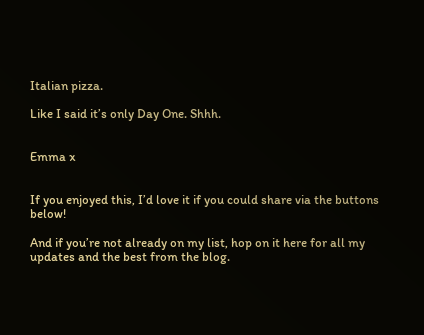Italian pizza.

Like I said it’s only Day One. Shhh.


Emma x


If you enjoyed this, I’d love it if you could share via the buttons below!

And if you’re not already on my list, hop on it here for all my updates and the best from the blog.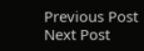Previous Post Next Post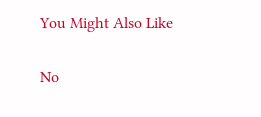You Might Also Like

No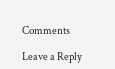Comments

Leave a Reply